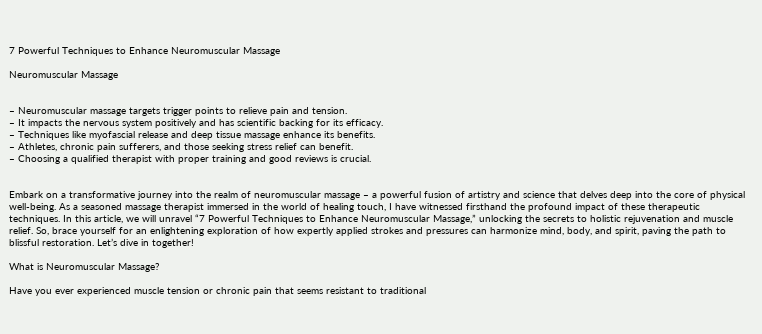7 Powerful Techniques to Enhance Neuromuscular Massage

Neuromuscular Massage


– Neuromuscular massage targets trigger points to relieve pain and tension.
– It impacts the nervous system positively and has scientific backing for its efficacy.
– Techniques like myofascial release and deep tissue massage enhance its benefits.
– Athletes, chronic pain sufferers, and those seeking stress relief can benefit.
– Choosing a qualified therapist with proper training and good reviews is crucial.


Embark on a transformative journey into the realm of neuromuscular massage – a powerful fusion of artistry and science that delves deep into the core of physical well-being. As a seasoned massage therapist immersed in the world of healing touch, I have witnessed firsthand the profound impact of these therapeutic techniques. In this article, we will unravel “7 Powerful Techniques to Enhance Neuromuscular Massage,” unlocking the secrets to holistic rejuvenation and muscle relief. So, brace yourself for an enlightening exploration of how expertly applied strokes and pressures can harmonize mind, body, and spirit, paving the path to blissful restoration. Let’s dive in together!

What is Neuromuscular Massage?

Have you ever experienced muscle tension or chronic pain that seems resistant to traditional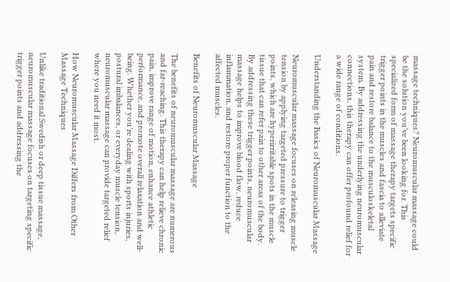massage techniques? Neuromuscular massage could be the solution you’ve been looking for. This specialized form of massage therapy targets specific trigger points in the muscles and fascia to alleviate pain and restore balance to the musculoskeletal system. By addressing the underlying neuromuscular connections, this therapy can offer profound relief for a wide range of conditions.

Understanding the Basics of Neuromuscular Massage

Neuromuscular massage focuses on releasing muscle tension by applying targeted pressure to trigger points, which are hyperirritable spots in the muscle tissue that can refer pain to other areas of the body. By addressing these trigger points, neuromuscular massage helps to improve blood flow, reduce inflammation, and restore proper function to the affected muscles.

Benefits of Neuromuscular Massage

The benefits of neuromuscular massage are numerous and far-reaching. This therapy can help relieve chronic pain, improve range of motion, enhance athletic performance, and promote overall relaxation and well-being. Whether you’re dealing with sports injuries, postural imbalances, or everyday muscle tension, neuromuscular massage can provide targeted relief where you need it most.

How Neuromuscular Massage Differs from Other Massage Techniques

Unlike traditional Swedish or deep tissue massage, neuromuscular massage focuses on targeting specific trigger points and addressing the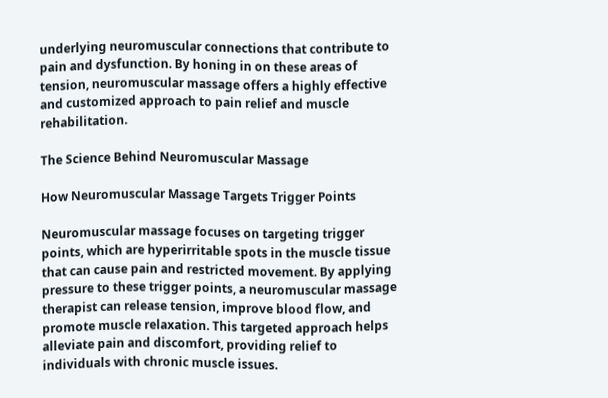underlying neuromuscular connections that contribute to pain and dysfunction. By honing in on these areas of tension, neuromuscular massage offers a highly effective and customized approach to pain relief and muscle rehabilitation.

The Science Behind Neuromuscular Massage

How Neuromuscular Massage Targets Trigger Points

Neuromuscular massage focuses on targeting trigger points, which are hyperirritable spots in the muscle tissue that can cause pain and restricted movement. By applying pressure to these trigger points, a neuromuscular massage therapist can release tension, improve blood flow, and promote muscle relaxation. This targeted approach helps alleviate pain and discomfort, providing relief to individuals with chronic muscle issues.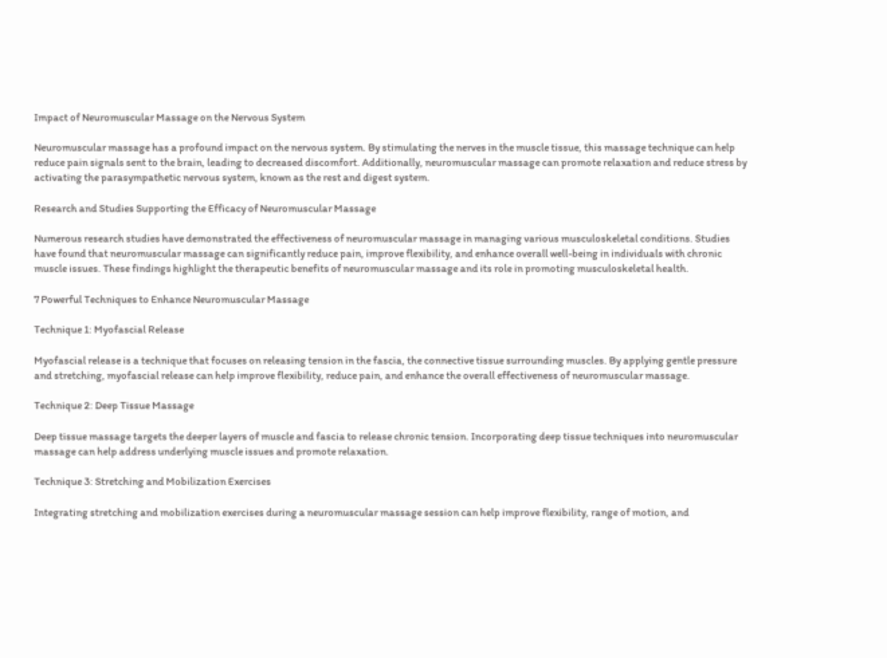Impact of Neuromuscular Massage on the Nervous System

Neuromuscular massage has a profound impact on the nervous system. By stimulating the nerves in the muscle tissue, this massage technique can help reduce pain signals sent to the brain, leading to decreased discomfort. Additionally, neuromuscular massage can promote relaxation and reduce stress by activating the parasympathetic nervous system, known as the rest and digest system.

Research and Studies Supporting the Efficacy of Neuromuscular Massage

Numerous research studies have demonstrated the effectiveness of neuromuscular massage in managing various musculoskeletal conditions. Studies have found that neuromuscular massage can significantly reduce pain, improve flexibility, and enhance overall well-being in individuals with chronic muscle issues. These findings highlight the therapeutic benefits of neuromuscular massage and its role in promoting musculoskeletal health.

7 Powerful Techniques to Enhance Neuromuscular Massage

Technique 1: Myofascial Release

Myofascial release is a technique that focuses on releasing tension in the fascia, the connective tissue surrounding muscles. By applying gentle pressure and stretching, myofascial release can help improve flexibility, reduce pain, and enhance the overall effectiveness of neuromuscular massage.

Technique 2: Deep Tissue Massage

Deep tissue massage targets the deeper layers of muscle and fascia to release chronic tension. Incorporating deep tissue techniques into neuromuscular massage can help address underlying muscle issues and promote relaxation.

Technique 3: Stretching and Mobilization Exercises

Integrating stretching and mobilization exercises during a neuromuscular massage session can help improve flexibility, range of motion, and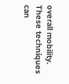overall mobility. These techniques can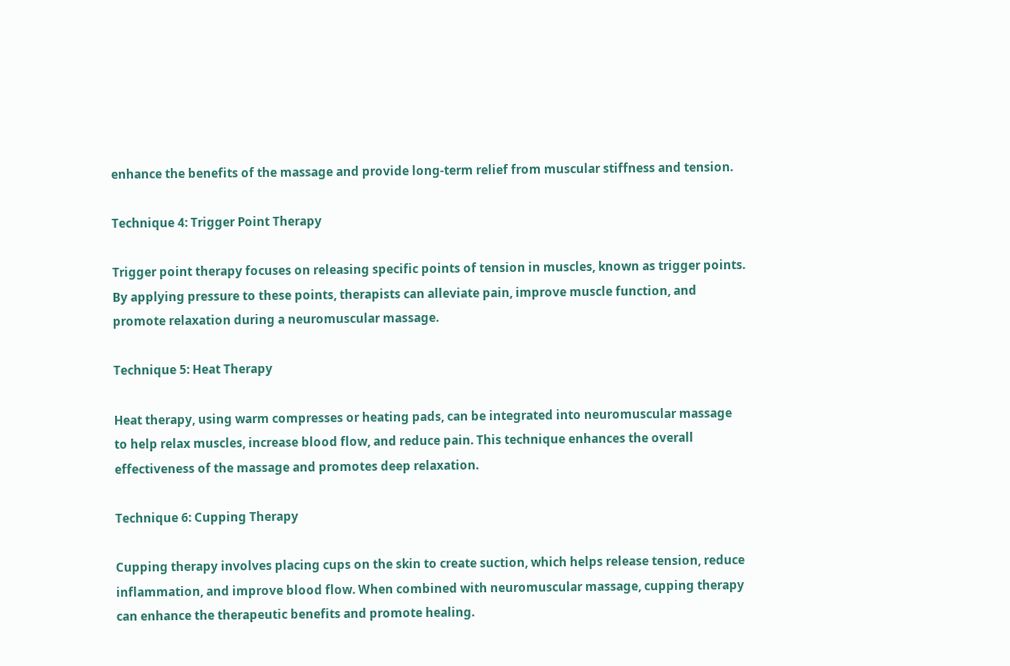enhance the benefits of the massage and provide long-term relief from muscular stiffness and tension.

Technique 4: Trigger Point Therapy

Trigger point therapy focuses on releasing specific points of tension in muscles, known as trigger points. By applying pressure to these points, therapists can alleviate pain, improve muscle function, and promote relaxation during a neuromuscular massage.

Technique 5: Heat Therapy

Heat therapy, using warm compresses or heating pads, can be integrated into neuromuscular massage to help relax muscles, increase blood flow, and reduce pain. This technique enhances the overall effectiveness of the massage and promotes deep relaxation.

Technique 6: Cupping Therapy

Cupping therapy involves placing cups on the skin to create suction, which helps release tension, reduce inflammation, and improve blood flow. When combined with neuromuscular massage, cupping therapy can enhance the therapeutic benefits and promote healing.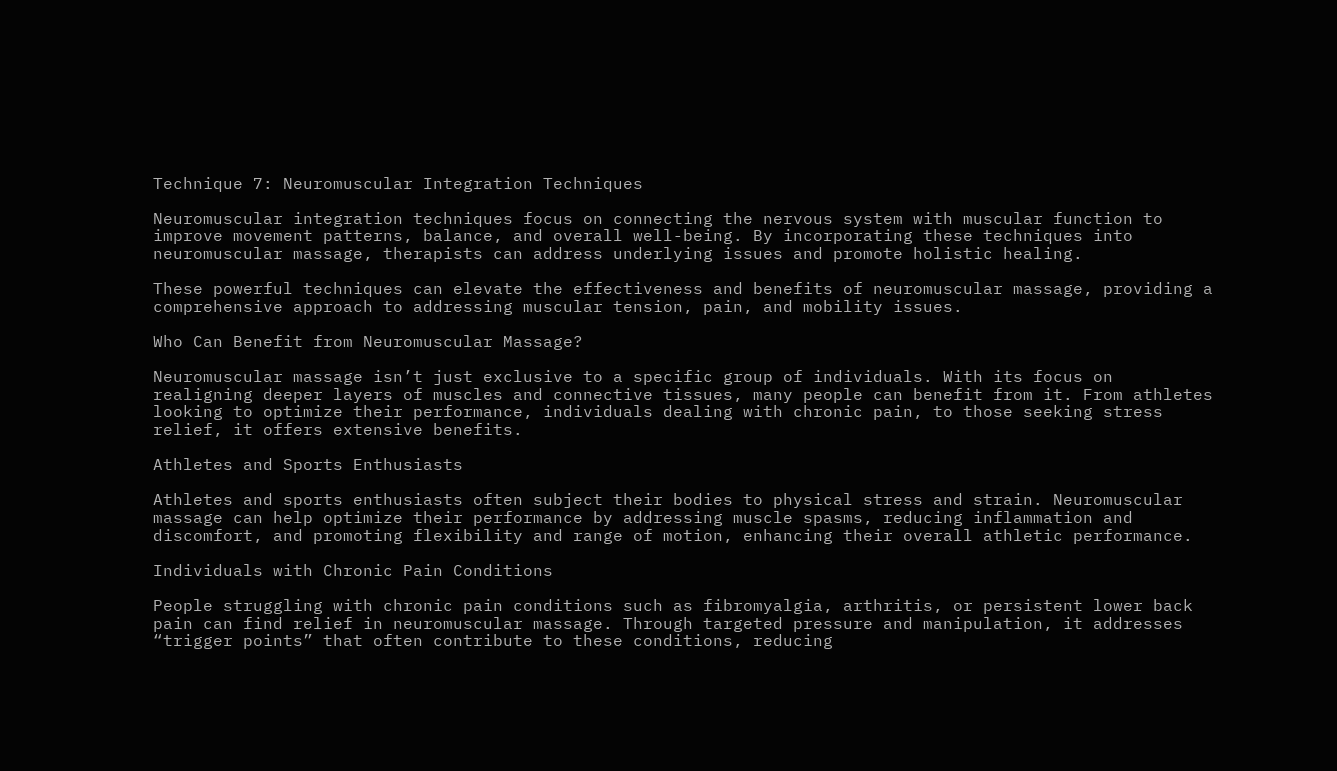Technique 7: Neuromuscular Integration Techniques

Neuromuscular integration techniques focus on connecting the nervous system with muscular function to improve movement patterns, balance, and overall well-being. By incorporating these techniques into neuromuscular massage, therapists can address underlying issues and promote holistic healing.

These powerful techniques can elevate the effectiveness and benefits of neuromuscular massage, providing a comprehensive approach to addressing muscular tension, pain, and mobility issues.

Who Can Benefit from Neuromuscular Massage?

Neuromuscular massage isn’t just exclusive to a specific group of individuals. With its focus on realigning deeper layers of muscles and connective tissues, many people can benefit from it. From athletes looking to optimize their performance, individuals dealing with chronic pain, to those seeking stress relief, it offers extensive benefits.

Athletes and Sports Enthusiasts

Athletes and sports enthusiasts often subject their bodies to physical stress and strain. Neuromuscular massage can help optimize their performance by addressing muscle spasms, reducing inflammation and discomfort, and promoting flexibility and range of motion, enhancing their overall athletic performance.

Individuals with Chronic Pain Conditions

People struggling with chronic pain conditions such as fibromyalgia, arthritis, or persistent lower back pain can find relief in neuromuscular massage. Through targeted pressure and manipulation, it addresses “trigger points” that often contribute to these conditions, reducing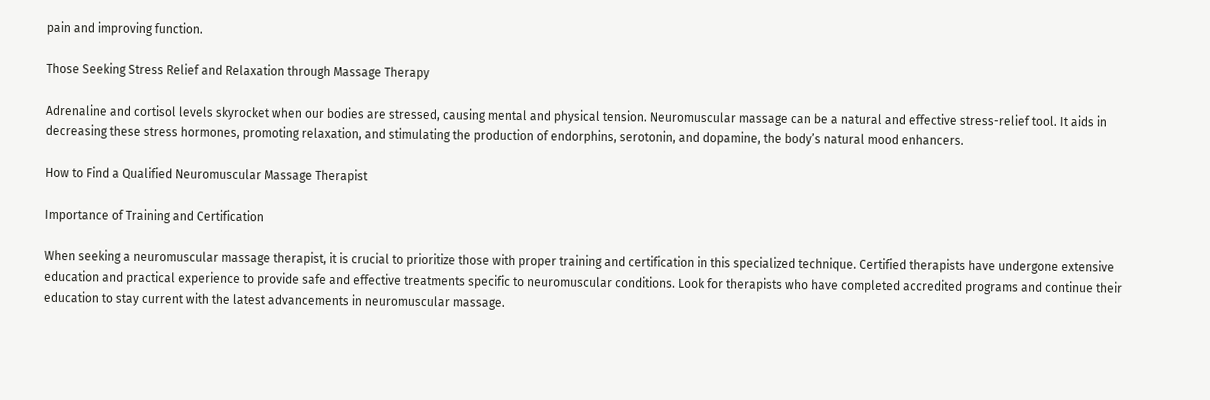pain and improving function.

Those Seeking Stress Relief and Relaxation through Massage Therapy

Adrenaline and cortisol levels skyrocket when our bodies are stressed, causing mental and physical tension. Neuromuscular massage can be a natural and effective stress-relief tool. It aids in decreasing these stress hormones, promoting relaxation, and stimulating the production of endorphins, serotonin, and dopamine, the body’s natural mood enhancers.

How to Find a Qualified Neuromuscular Massage Therapist

Importance of Training and Certification

When seeking a neuromuscular massage therapist, it is crucial to prioritize those with proper training and certification in this specialized technique. Certified therapists have undergone extensive education and practical experience to provide safe and effective treatments specific to neuromuscular conditions. Look for therapists who have completed accredited programs and continue their education to stay current with the latest advancements in neuromuscular massage.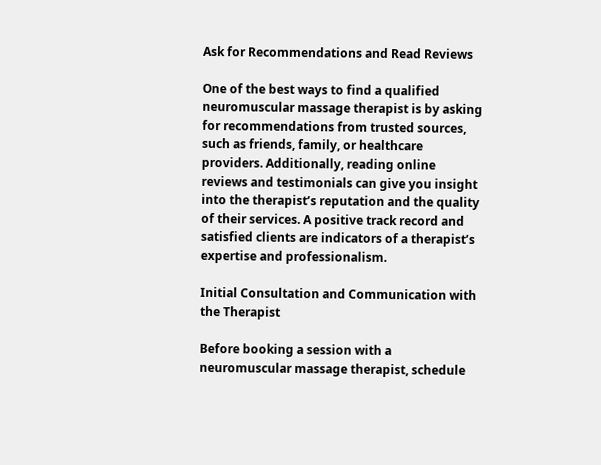Ask for Recommendations and Read Reviews

One of the best ways to find a qualified neuromuscular massage therapist is by asking for recommendations from trusted sources, such as friends, family, or healthcare providers. Additionally, reading online reviews and testimonials can give you insight into the therapist’s reputation and the quality of their services. A positive track record and satisfied clients are indicators of a therapist’s expertise and professionalism.

Initial Consultation and Communication with the Therapist

Before booking a session with a neuromuscular massage therapist, schedule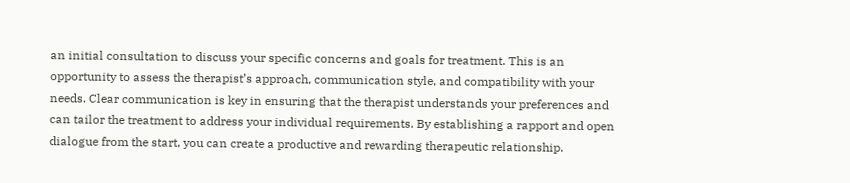an initial consultation to discuss your specific concerns and goals for treatment. This is an opportunity to assess the therapist’s approach, communication style, and compatibility with your needs. Clear communication is key in ensuring that the therapist understands your preferences and can tailor the treatment to address your individual requirements. By establishing a rapport and open dialogue from the start, you can create a productive and rewarding therapeutic relationship.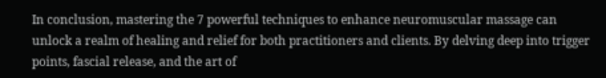In conclusion, mastering the 7 powerful techniques to enhance neuromuscular massage can unlock a realm of healing and relief for both practitioners and clients. By delving deep into trigger points, fascial release, and the art of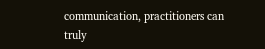communication, practitioners can truly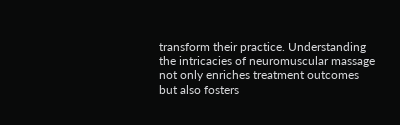transform their practice. Understanding the intricacies of neuromuscular massage not only enriches treatment outcomes but also fosters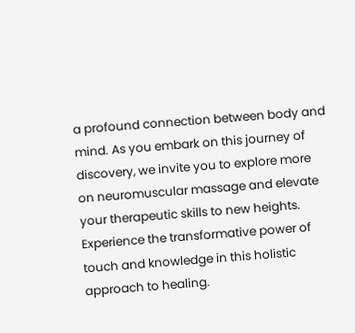a profound connection between body and mind. As you embark on this journey of discovery, we invite you to explore more on neuromuscular massage and elevate your therapeutic skills to new heights. Experience the transformative power of touch and knowledge in this holistic approach to healing.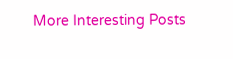More Interesting Posts